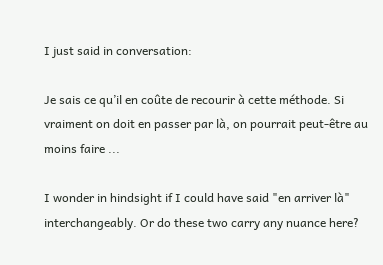I just said in conversation:

Je sais ce qu’il en coûte de recourir à cette méthode. Si vraiment on doit en passer par là, on pourrait peut-être au moins faire ...

I wonder in hindsight if I could have said "en arriver là" interchangeably. Or do these two carry any nuance here?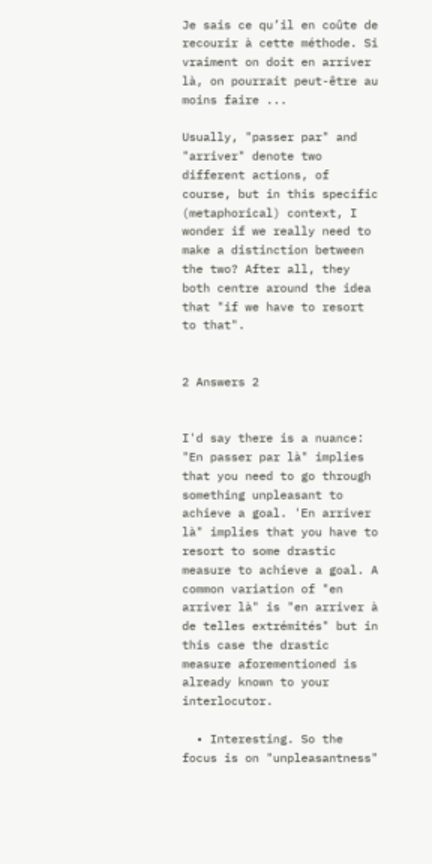Je sais ce qu’il en coûte de recourir à cette méthode. Si vraiment on doit en arriver là, on pourrait peut-être au moins faire ...

Usually, "passer par" and "arriver" denote two different actions, of course, but in this specific (metaphorical) context, I wonder if we really need to make a distinction between the two? After all, they both centre around the idea that "if we have to resort to that".


2 Answers 2


I'd say there is a nuance: "En passer par là" implies that you need to go through something unpleasant to achieve a goal. 'En arriver là" implies that you have to resort to some drastic measure to achieve a goal. A common variation of "en arriver là" is "en arriver à de telles extrémités" but in this case the drastic measure aforementioned is already known to your interlocutor.

  • Interesting. So the focus is on "unpleasantness"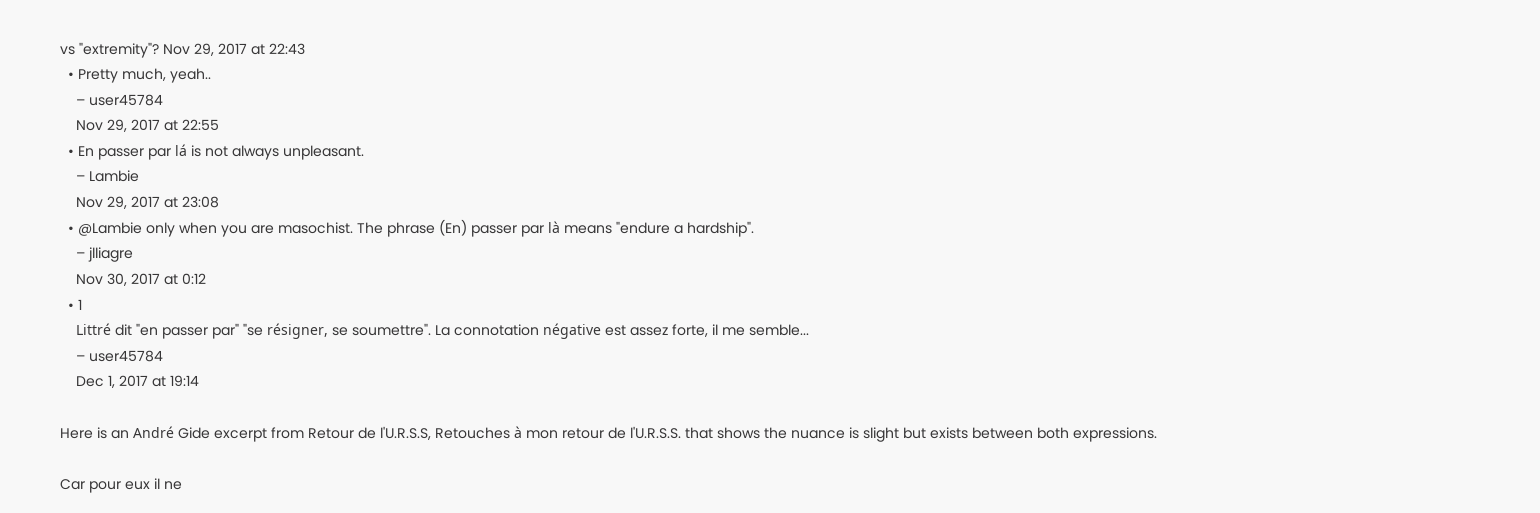vs "extremity"? Nov 29, 2017 at 22:43
  • Pretty much, yeah..
    – user45784
    Nov 29, 2017 at 22:55
  • En passer par lá is not always unpleasant.
    – Lambie
    Nov 29, 2017 at 23:08
  • @Lambie only when you are masochist. The phrase (En) passer par là means "endure a hardship".
    – jlliagre
    Nov 30, 2017 at 0:12
  • 1
    Littré dit "en passer par" "se résigner, se soumettre". La connotation négative est assez forte, il me semble...
    – user45784
    Dec 1, 2017 at 19:14

Here is an André Gide excerpt from Retour de l'U.R.S.S, Retouches à mon retour de l'U.R.S.S. that shows the nuance is slight but exists between both expressions.

Car pour eux il ne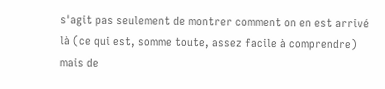s'agit pas seulement de montrer comment on en est arrivé là (ce qui est, somme toute, assez facile à comprendre) mais de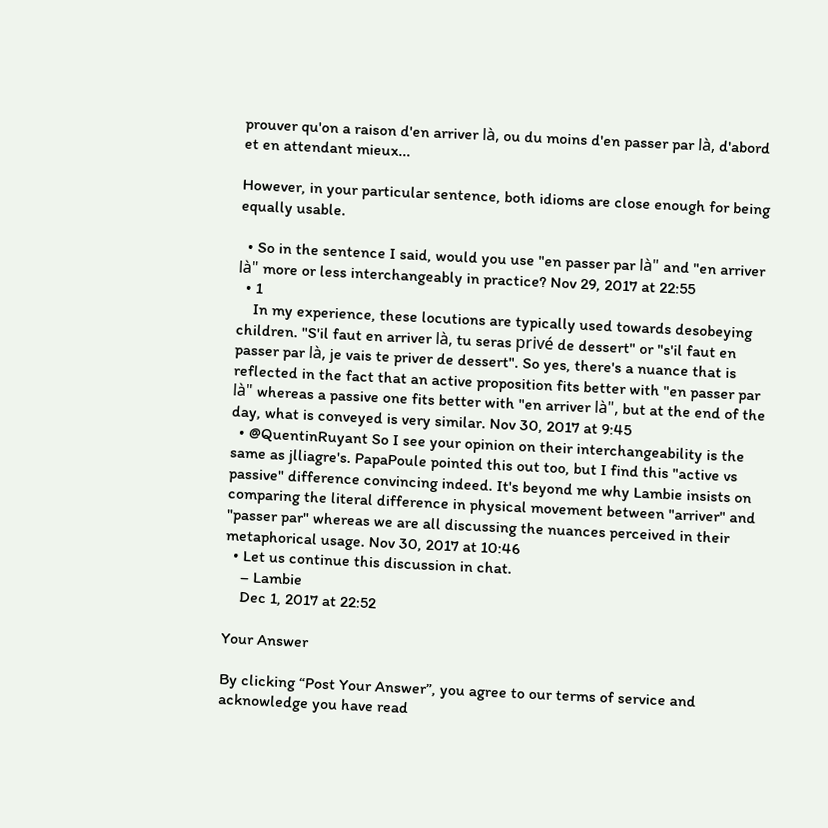prouver qu'on a raison d'en arriver là, ou du moins d'en passer par là, d'abord et en attendant mieux...

However, in your particular sentence, both idioms are close enough for being equally usable.

  • So in the sentence I said, would you use "en passer par là" and "en arriver là" more or less interchangeably in practice? Nov 29, 2017 at 22:55
  • 1
    In my experience, these locutions are typically used towards desobeying children. "S'il faut en arriver là, tu seras privé de dessert" or "s'il faut en passer par là, je vais te priver de dessert". So yes, there's a nuance that is reflected in the fact that an active proposition fits better with "en passer par là" whereas a passive one fits better with "en arriver là", but at the end of the day, what is conveyed is very similar. Nov 30, 2017 at 9:45
  • @QuentinRuyant So I see your opinion on their interchangeability is the same as jlliagre's. PapaPoule pointed this out too, but I find this "active vs passive" difference convincing indeed. It's beyond me why Lambie insists on comparing the literal difference in physical movement between "arriver" and "passer par" whereas we are all discussing the nuances perceived in their metaphorical usage. Nov 30, 2017 at 10:46
  • Let us continue this discussion in chat.
    – Lambie
    Dec 1, 2017 at 22:52

Your Answer

By clicking “Post Your Answer”, you agree to our terms of service and acknowledge you have read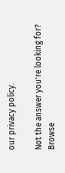our privacy policy.

Not the answer you're looking for? Browse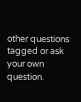other questions tagged or ask your own question.